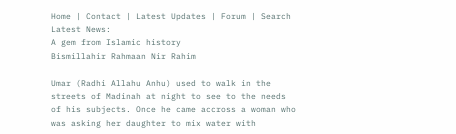Home | Contact | Latest Updates | Forum | Search
Latest News:
A gem from Islamic history
Bismillahir Rahmaan Nir Rahim

Umar (Radhi Allahu Anhu) used to walk in the streets of Madinah at night to see to the needs of his subjects. Once he came accross a woman who was asking her daughter to mix water with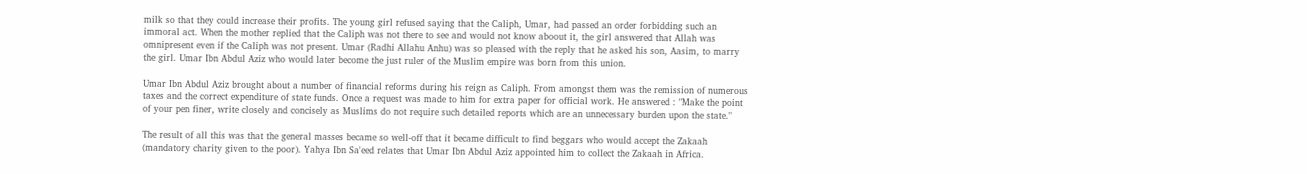milk so that they could increase their profits. The young girl refused saying that the Caliph, Umar, had passed an order forbidding such an immoral act. When the mother replied that the Caliph was not there to see and would not know aboout it, the girl answered that Allah was omnipresent even if the Caliph was not present. Umar (Radhi Allahu Anhu) was so pleased with the reply that he asked his son, Aasim, to marry the girl. Umar Ibn Abdul Aziz who would later become the just ruler of the Muslim empire was born from this union.

Umar Ibn Abdul Aziz brought about a number of financial reforms during his reign as Caliph. From amongst them was the remission of numerous taxes and the correct expenditure of state funds. Once a request was made to him for extra paper for official work. He answered : "Make the point of your pen finer, write closely and concisely as Muslims do not require such detailed reports which are an unnecessary burden upon the state."

The result of all this was that the general masses became so well-off that it became difficult to find beggars who would accept the Zakaah (mandatory charity given to the poor). Yahya Ibn Sa'eed relates that Umar Ibn Abdul Aziz appointed him to collect the Zakaah in Africa.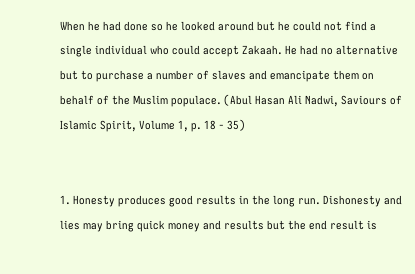When he had done so he looked around but he could not find a single individual who could accept Zakaah. He had no alternative but to purchase a number of slaves and emancipate them on behalf of the Muslim populace. (Abul Hasan Ali Nadwi, Saviours of Islamic Spirit, Volume 1, p. 18 - 35)


1. Honesty produces good results in the long run. Dishonesty and lies may bring quick money and results but the end result is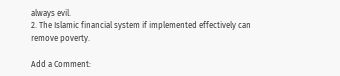always evil.
2. The Islamic financial system if implemented effectively can remove poverty.

Add a Comment: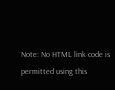Note: No HTML link code is permitted using this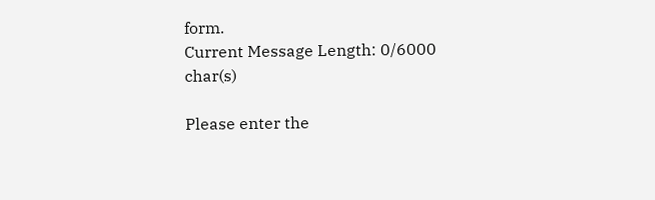form.
Current Message Length: 0/6000 char(s)

Please enter the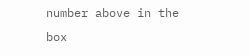number above in the box